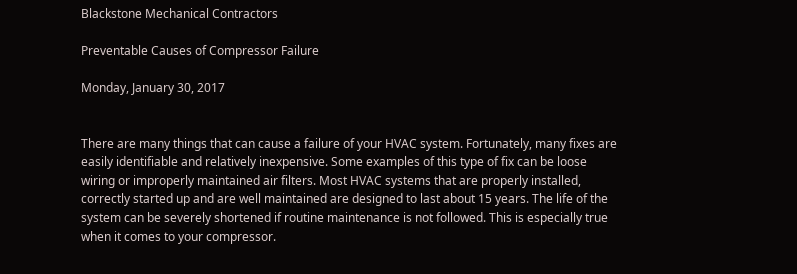Blackstone Mechanical Contractors

Preventable Causes of Compressor Failure

Monday, January 30, 2017


There are many things that can cause a failure of your HVAC system. Fortunately, many fixes are easily identifiable and relatively inexpensive. Some examples of this type of fix can be loose wiring or improperly maintained air filters. Most HVAC systems that are properly installed, correctly started up and are well maintained are designed to last about 15 years. The life of the system can be severely shortened if routine maintenance is not followed. This is especially true when it comes to your compressor.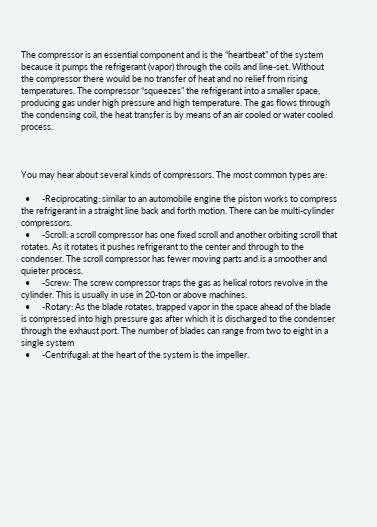The compressor is an essential component and is the “heartbeat” of the system because it pumps the refrigerant (vapor) through the coils and line-set. Without the compressor there would be no transfer of heat and no relief from rising temperatures. The compressor “squeezes” the refrigerant into a smaller space, producing gas under high pressure and high temperature. The gas flows through the condensing coil, the heat transfer is by means of an air cooled or water cooled process.



You may hear about several kinds of compressors. The most common types are:

  •      -Reciprocating: similar to an automobile engine the piston works to compress the refrigerant in a straight line back and forth motion. There can be multi-cylinder compressors.
  •      -Scroll: a scroll compressor has one fixed scroll and another orbiting scroll that rotates. As it rotates it pushes refrigerant to the center and through to the condenser. The scroll compressor has fewer moving parts and is a smoother and quieter process.
  •      -Screw: The screw compressor traps the gas as helical rotors revolve in the cylinder. This is usually in use in 20-ton or above machines.
  •      -Rotary: As the blade rotates, trapped vapor in the space ahead of the blade is compressed into high pressure gas after which it is discharged to the condenser through the exhaust port. The number of blades can range from two to eight in a single system
  •      -Centrifugal: at the heart of the system is the impeller.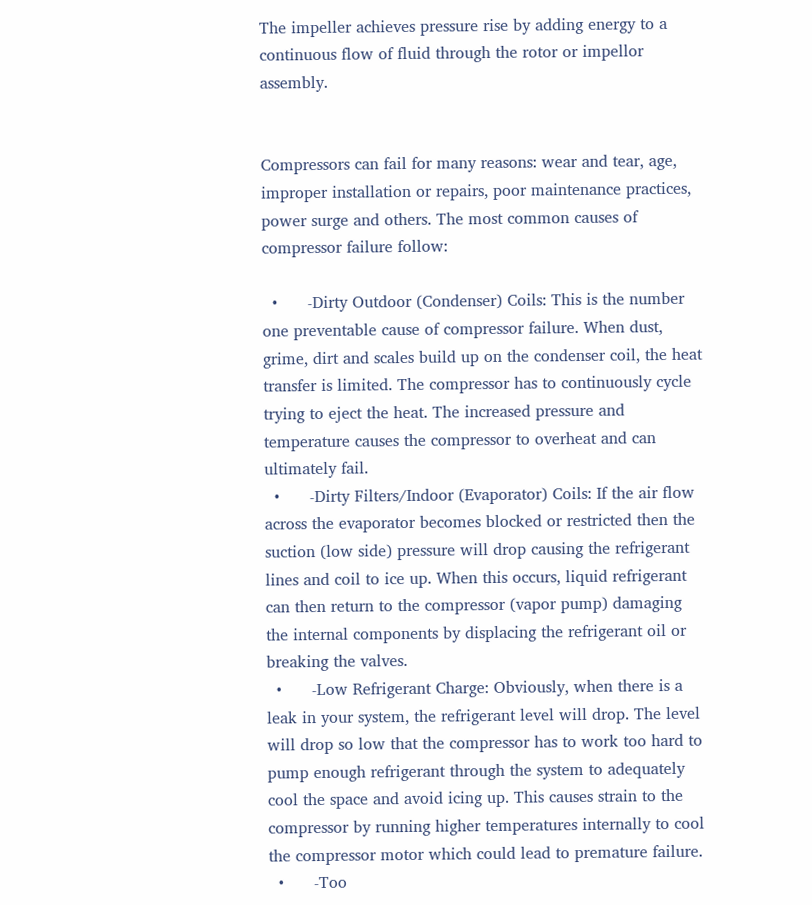The impeller achieves pressure rise by adding energy to a continuous flow of fluid through the rotor or impellor assembly.


Compressors can fail for many reasons: wear and tear, age, improper installation or repairs, poor maintenance practices, power surge and others. The most common causes of compressor failure follow:

  •      -Dirty Outdoor (Condenser) Coils: This is the number one preventable cause of compressor failure. When dust, grime, dirt and scales build up on the condenser coil, the heat transfer is limited. The compressor has to continuously cycle trying to eject the heat. The increased pressure and temperature causes the compressor to overheat and can ultimately fail.
  •      -Dirty Filters/Indoor (Evaporator) Coils: If the air flow across the evaporator becomes blocked or restricted then the suction (low side) pressure will drop causing the refrigerant lines and coil to ice up. When this occurs, liquid refrigerant can then return to the compressor (vapor pump) damaging the internal components by displacing the refrigerant oil or breaking the valves.
  •      -Low Refrigerant Charge: Obviously, when there is a leak in your system, the refrigerant level will drop. The level will drop so low that the compressor has to work too hard to pump enough refrigerant through the system to adequately cool the space and avoid icing up. This causes strain to the compressor by running higher temperatures internally to cool the compressor motor which could lead to premature failure.
  •      -Too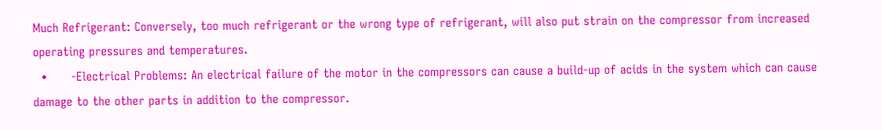Much Refrigerant: Conversely, too much refrigerant or the wrong type of refrigerant, will also put strain on the compressor from increased operating pressures and temperatures.
  •      -Electrical Problems: An electrical failure of the motor in the compressors can cause a build-up of acids in the system which can cause damage to the other parts in addition to the compressor.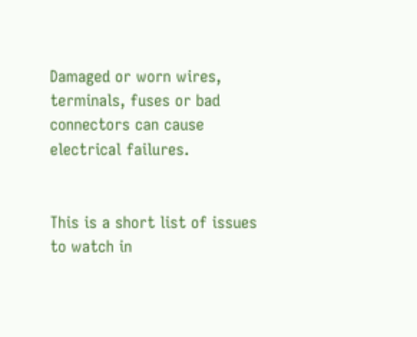Damaged or worn wires, terminals, fuses or bad connectors can cause electrical failures.


This is a short list of issues to watch in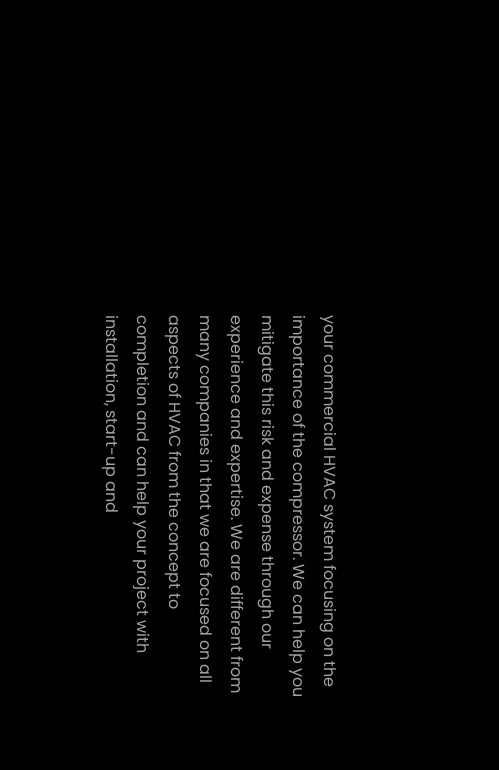your commercial HVAC system focusing on the importance of the compressor. We can help you mitigate this risk and expense through our experience and expertise. We are different from many companies in that we are focused on all aspects of HVAC from the concept to completion and can help your project with installation, start-up and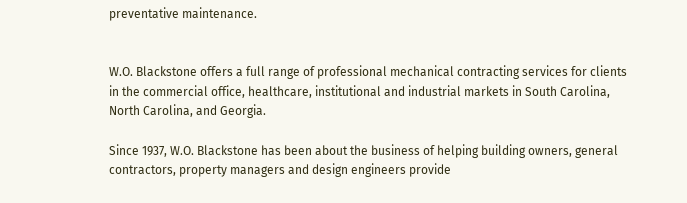preventative maintenance.


W.O. Blackstone offers a full range of professional mechanical contracting services for clients in the commercial office, healthcare, institutional and industrial markets in South Carolina, North Carolina, and Georgia.

Since 1937, W.O. Blackstone has been about the business of helping building owners, general contractors, property managers and design engineers provide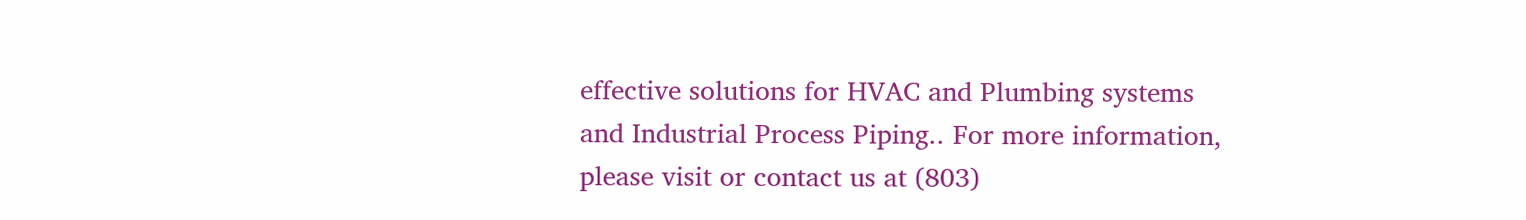effective solutions for HVAC and Plumbing systems and Industrial Process Piping.. For more information, please visit or contact us at (803)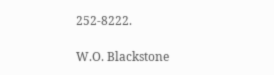252-8222.

W.O. Blackstone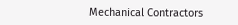Mechanical Contractors